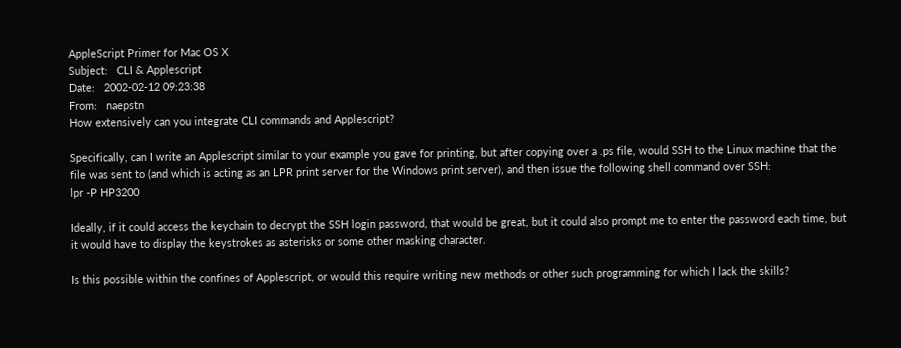AppleScript Primer for Mac OS X
Subject:   CLI & Applescript
Date:   2002-02-12 09:23:38
From:   naepstn
How extensively can you integrate CLI commands and Applescript?

Specifically, can I write an Applescript similar to your example you gave for printing, but after copying over a .ps file, would SSH to the Linux machine that the file was sent to (and which is acting as an LPR print server for the Windows print server), and then issue the following shell command over SSH:
lpr -P HP3200

Ideally, if it could access the keychain to decrypt the SSH login password, that would be great, but it could also prompt me to enter the password each time, but it would have to display the keystrokes as asterisks or some other masking character.

Is this possible within the confines of Applescript, or would this require writing new methods or other such programming for which I lack the skills?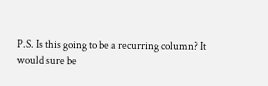P.S. Is this going to be a recurring column? It would sure be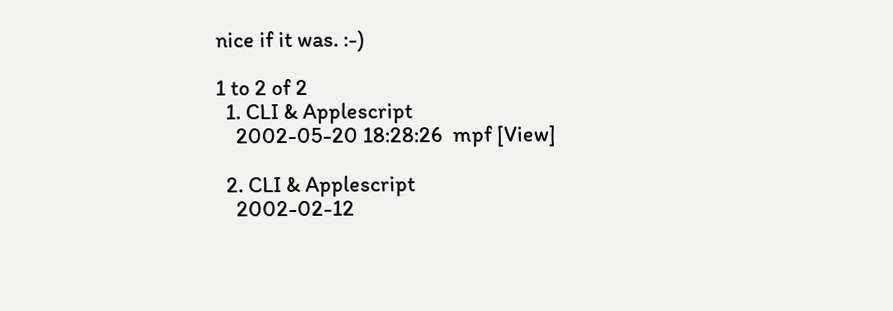nice if it was. :-)

1 to 2 of 2
  1. CLI & Applescript
    2002-05-20 18:28:26  mpf [View]

  2. CLI & Applescript
    2002-02-12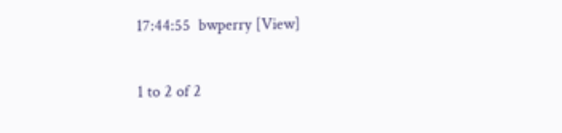17:44:55  bwperry [View]

1 to 2 of 2